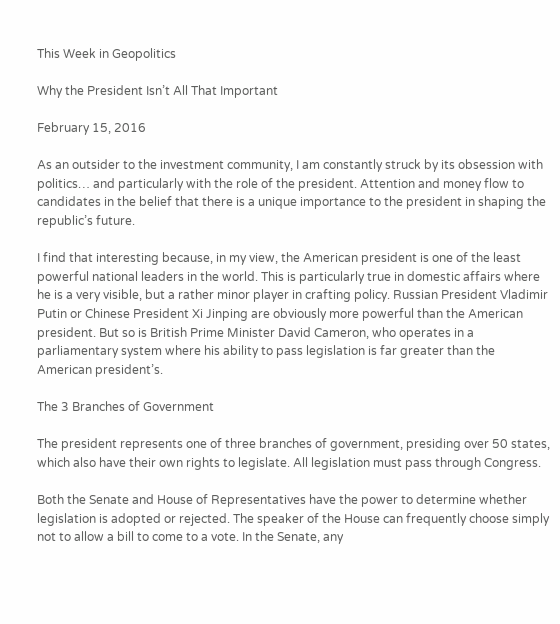This Week in Geopolitics

Why the President Isn’t All That Important

February 15, 2016

As an outsider to the investment community, I am constantly struck by its obsession with politics… and particularly with the role of the president. Attention and money flow to candidates in the belief that there is a unique importance to the president in shaping the republic’s future.

I find that interesting because, in my view, the American president is one of the least powerful national leaders in the world. This is particularly true in domestic affairs where he is a very visible, but a rather minor player in crafting policy. Russian President Vladimir Putin or Chinese President Xi Jinping are obviously more powerful than the American president. But so is British Prime Minister David Cameron, who operates in a parliamentary system where his ability to pass legislation is far greater than the American president’s.

The 3 Branches of Government

The president represents one of three branches of government, presiding over 50 states, which also have their own rights to legislate. All legislation must pass through Congress.

Both the Senate and House of Representatives have the power to determine whether legislation is adopted or rejected. The speaker of the House can frequently choose simply not to allow a bill to come to a vote. In the Senate, any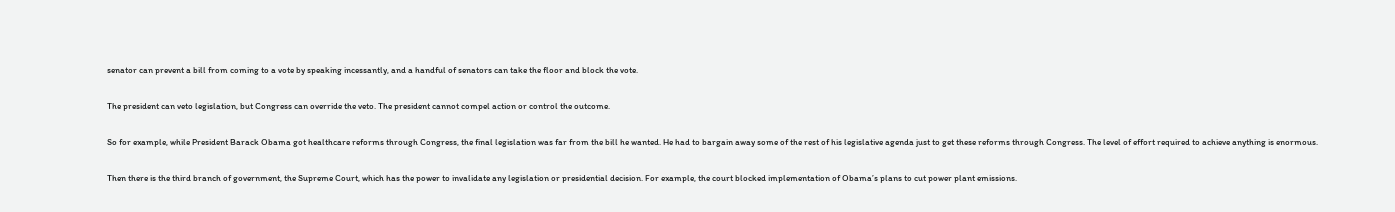senator can prevent a bill from coming to a vote by speaking incessantly, and a handful of senators can take the floor and block the vote.

The president can veto legislation, but Congress can override the veto. The president cannot compel action or control the outcome.

So for example, while President Barack Obama got healthcare reforms through Congress, the final legislation was far from the bill he wanted. He had to bargain away some of the rest of his legislative agenda just to get these reforms through Congress. The level of effort required to achieve anything is enormous.

Then there is the third branch of government, the Supreme Court, which has the power to invalidate any legislation or presidential decision. For example, the court blocked implementation of Obama’s plans to cut power plant emissions.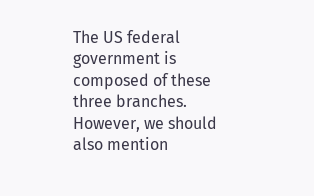The US federal government is composed of these three branches. However, we should also mention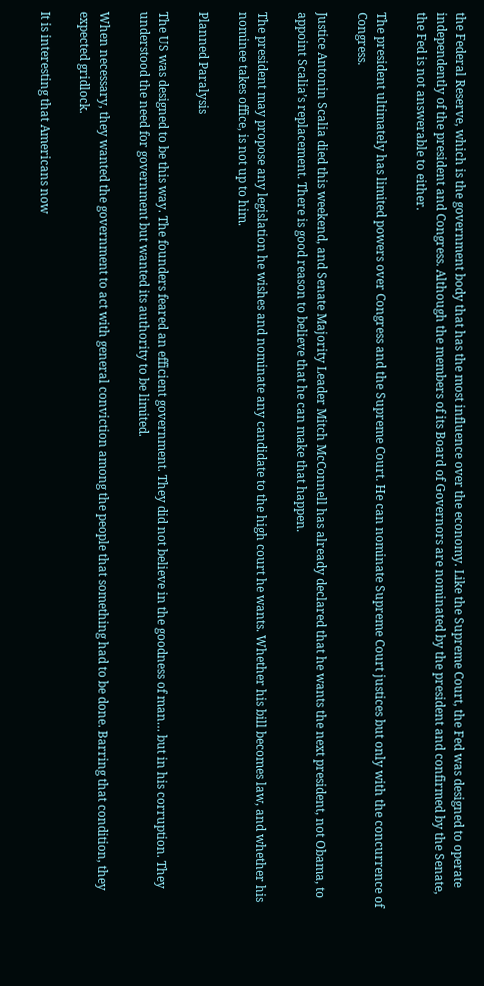the Federal Reserve, which is the government body that has the most influence over the economy. Like the Supreme Court, the Fed was designed to operate independently of the president and Congress. Although the members of its Board of Governors are nominated by the president and confirmed by the Senate, the Fed is not answerable to either.

The president ultimately has limited powers over Congress and the Supreme Court. He can nominate Supreme Court justices but only with the concurrence of Congress.

Justice Antonin Scalia died this weekend, and Senate Majority Leader Mitch McConnell has already declared that he wants the next president, not Obama, to appoint Scalia’s replacement. There is good reason to believe that he can make that happen.

The president may propose any legislation he wishes and nominate any candidate to the high court he wants. Whether his bill becomes law, and whether his nominee takes office, is not up to him.

Planned Paralysis

The US was designed to be this way. The founders feared an efficient government. They did not believe in the goodness of man… but in his corruption. They understood the need for government but wanted its authority to be limited.

When necessary, they wanted the government to act with general conviction among the people that something had to be done. Barring that condition, they expected gridlock.

It is interesting that Americans now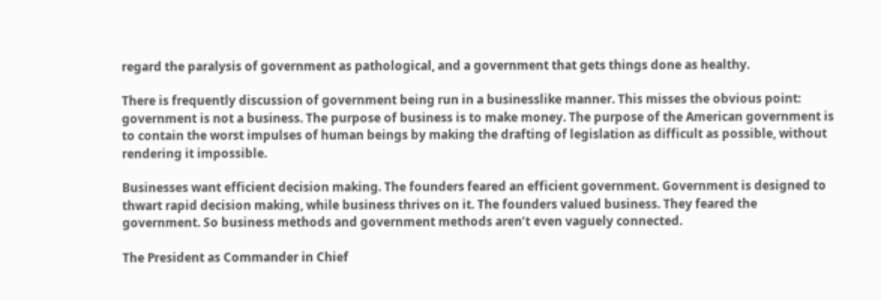regard the paralysis of government as pathological, and a government that gets things done as healthy.

There is frequently discussion of government being run in a businesslike manner. This misses the obvious point: government is not a business. The purpose of business is to make money. The purpose of the American government is to contain the worst impulses of human beings by making the drafting of legislation as difficult as possible, without rendering it impossible.

Businesses want efficient decision making. The founders feared an efficient government. Government is designed to thwart rapid decision making, while business thrives on it. The founders valued business. They feared the government. So business methods and government methods aren’t even vaguely connected.

The President as Commander in Chief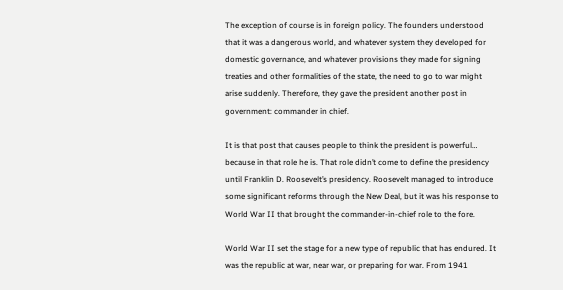The exception of course is in foreign policy. The founders understood that it was a dangerous world, and whatever system they developed for domestic governance, and whatever provisions they made for signing treaties and other formalities of the state, the need to go to war might arise suddenly. Therefore, they gave the president another post in government: commander in chief.

It is that post that causes people to think the president is powerful… because in that role he is. That role didn’t come to define the presidency until Franklin D. Roosevelt’s presidency. Roosevelt managed to introduce some significant reforms through the New Deal, but it was his response to World War II that brought the commander-in-chief role to the fore.

World War II set the stage for a new type of republic that has endured. It was the republic at war, near war, or preparing for war. From 1941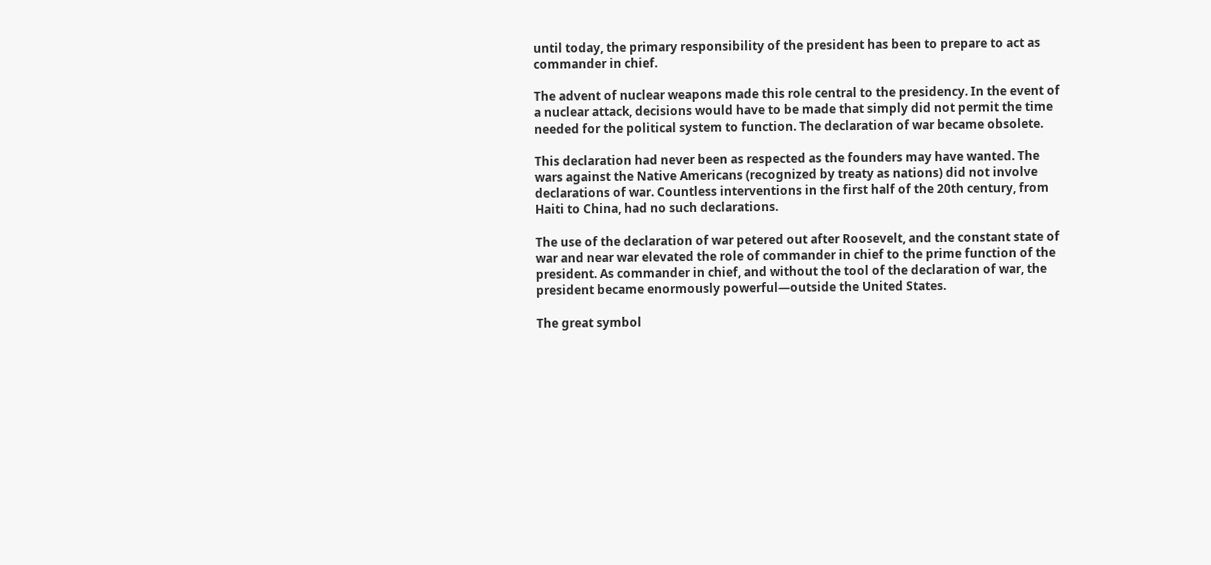until today, the primary responsibility of the president has been to prepare to act as commander in chief.

The advent of nuclear weapons made this role central to the presidency. In the event of a nuclear attack, decisions would have to be made that simply did not permit the time needed for the political system to function. The declaration of war became obsolete.

This declaration had never been as respected as the founders may have wanted. The wars against the Native Americans (recognized by treaty as nations) did not involve declarations of war. Countless interventions in the first half of the 20th century, from Haiti to China, had no such declarations.

The use of the declaration of war petered out after Roosevelt, and the constant state of war and near war elevated the role of commander in chief to the prime function of the president. As commander in chief, and without the tool of the declaration of war, the president became enormously powerful—outside the United States.

The great symbol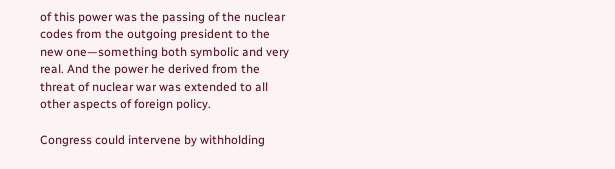of this power was the passing of the nuclear codes from the outgoing president to the new one—something both symbolic and very real. And the power he derived from the threat of nuclear war was extended to all other aspects of foreign policy.

Congress could intervene by withholding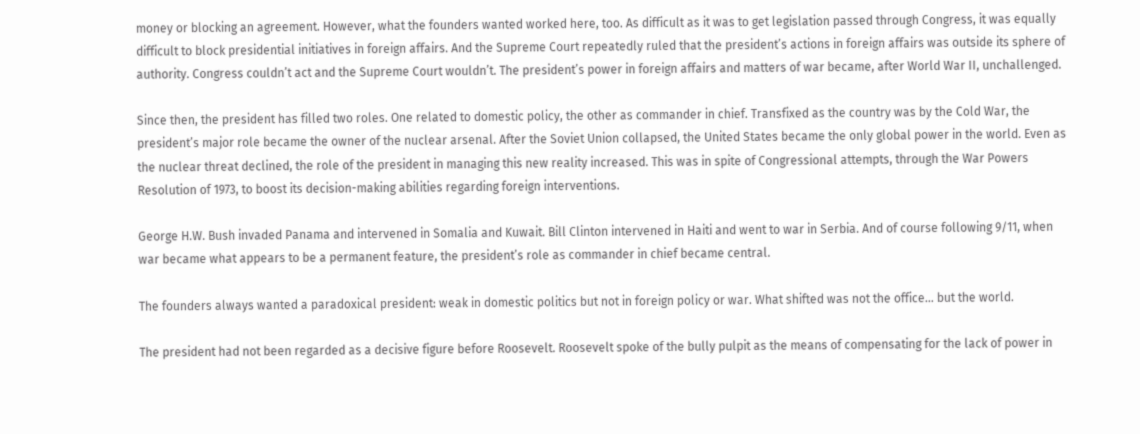money or blocking an agreement. However, what the founders wanted worked here, too. As difficult as it was to get legislation passed through Congress, it was equally difficult to block presidential initiatives in foreign affairs. And the Supreme Court repeatedly ruled that the president’s actions in foreign affairs was outside its sphere of authority. Congress couldn’t act and the Supreme Court wouldn’t. The president’s power in foreign affairs and matters of war became, after World War II, unchallenged.

Since then, the president has filled two roles. One related to domestic policy, the other as commander in chief. Transfixed as the country was by the Cold War, the president’s major role became the owner of the nuclear arsenal. After the Soviet Union collapsed, the United States became the only global power in the world. Even as the nuclear threat declined, the role of the president in managing this new reality increased. This was in spite of Congressional attempts, through the War Powers Resolution of 1973, to boost its decision-making abilities regarding foreign interventions.

George H.W. Bush invaded Panama and intervened in Somalia and Kuwait. Bill Clinton intervened in Haiti and went to war in Serbia. And of course following 9/11, when war became what appears to be a permanent feature, the president’s role as commander in chief became central.

The founders always wanted a paradoxical president: weak in domestic politics but not in foreign policy or war. What shifted was not the office… but the world.

The president had not been regarded as a decisive figure before Roosevelt. Roosevelt spoke of the bully pulpit as the means of compensating for the lack of power in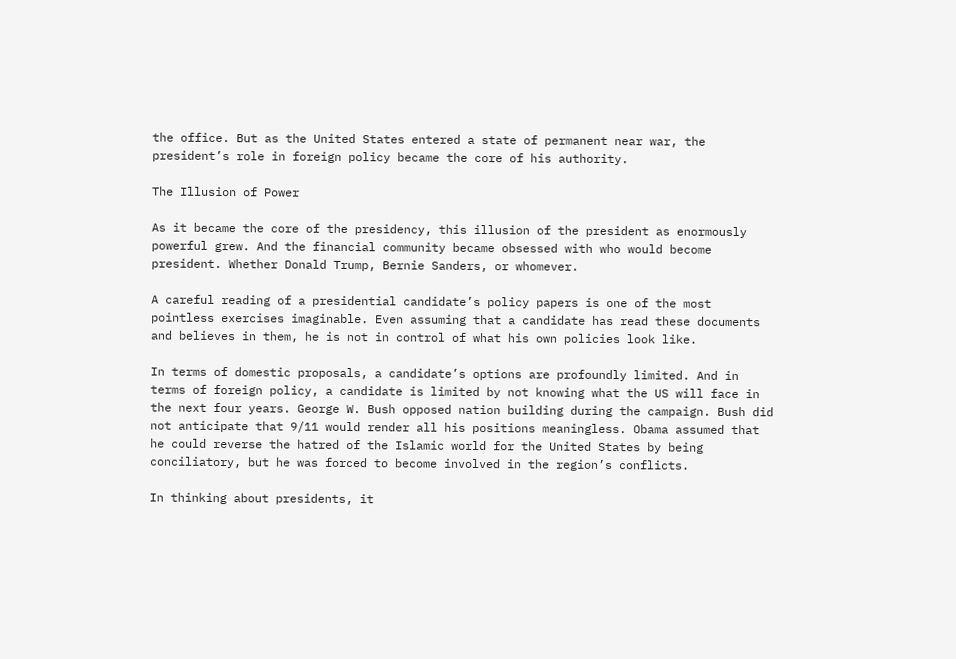the office. But as the United States entered a state of permanent near war, the president’s role in foreign policy became the core of his authority.

The Illusion of Power

As it became the core of the presidency, this illusion of the president as enormously powerful grew. And the financial community became obsessed with who would become president. Whether Donald Trump, Bernie Sanders, or whomever.

A careful reading of a presidential candidate’s policy papers is one of the most pointless exercises imaginable. Even assuming that a candidate has read these documents and believes in them, he is not in control of what his own policies look like.

In terms of domestic proposals, a candidate’s options are profoundly limited. And in terms of foreign policy, a candidate is limited by not knowing what the US will face in the next four years. George W. Bush opposed nation building during the campaign. Bush did not anticipate that 9/11 would render all his positions meaningless. Obama assumed that he could reverse the hatred of the Islamic world for the United States by being conciliatory, but he was forced to become involved in the region’s conflicts.

In thinking about presidents, it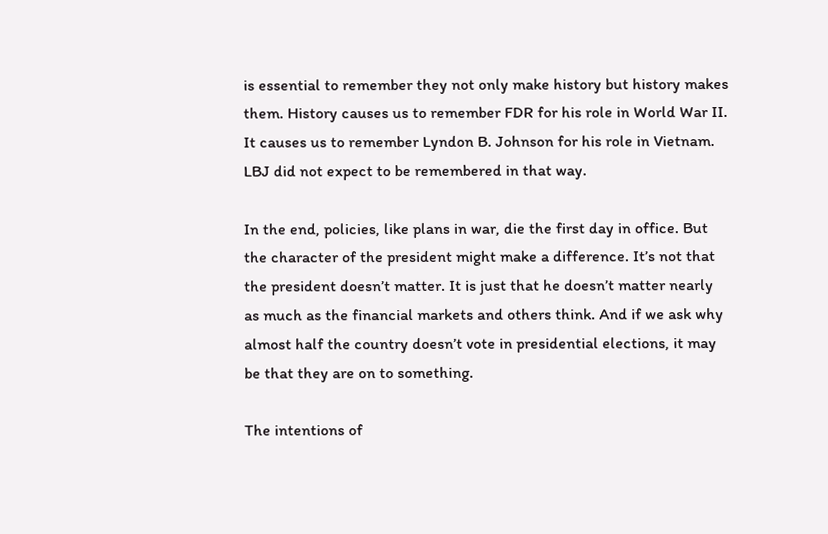is essential to remember they not only make history but history makes them. History causes us to remember FDR for his role in World War II. It causes us to remember Lyndon B. Johnson for his role in Vietnam. LBJ did not expect to be remembered in that way.

In the end, policies, like plans in war, die the first day in office. But the character of the president might make a difference. It’s not that the president doesn’t matter. It is just that he doesn’t matter nearly as much as the financial markets and others think. And if we ask why almost half the country doesn’t vote in presidential elections, it may be that they are on to something.

The intentions of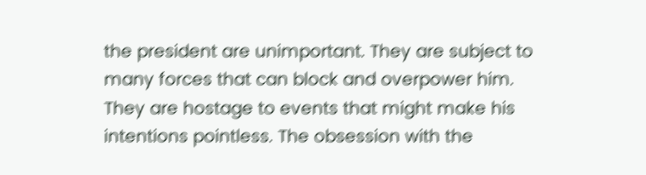the president are unimportant. They are subject to many forces that can block and overpower him. They are hostage to events that might make his intentions pointless. The obsession with the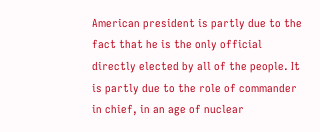American president is partly due to the fact that he is the only official directly elected by all of the people. It is partly due to the role of commander in chief, in an age of nuclear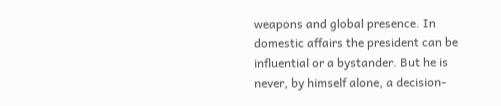weapons and global presence. In domestic affairs the president can be influential or a bystander. But he is never, by himself alone, a decision-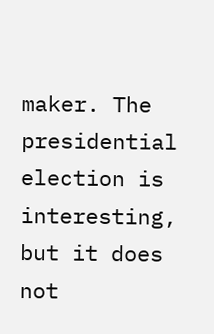maker. The presidential election is interesting, but it does not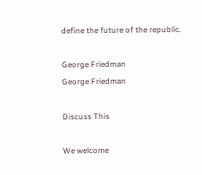define the future of the republic.

George Friedman
George Friedman

Discuss This

We welcome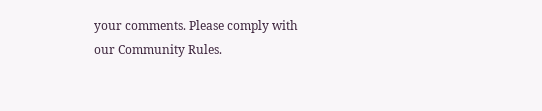your comments. Please comply with our Community Rules.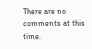There are no comments at this time.